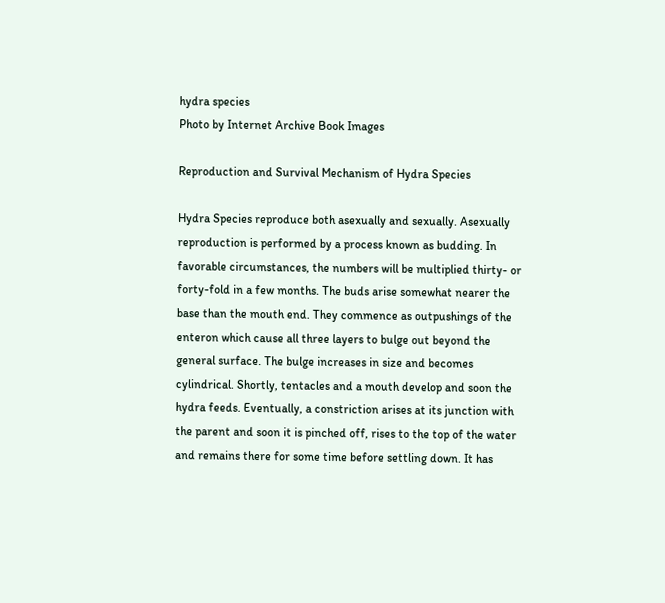hydra species
Photo by Internet Archive Book Images

Reproduction and Survival Mechanism of Hydra Species

Hydra Species reproduce both asexually and sexually. Asexually reproduction is performed by a process known as budding. In favorable circumstances, the numbers will be multiplied thirty- or forty-fold in a few months. The buds arise somewhat nearer the base than the mouth end. They commence as outpushings of the enteron which cause all three layers to bulge out beyond the general surface. The bulge increases in size and becomes cylindrical. Shortly, tentacles and a mouth develop and soon the hydra feeds. Eventually, a constriction arises at its junction with the parent and soon it is pinched off, rises to the top of the water and remains there for some time before settling down. It has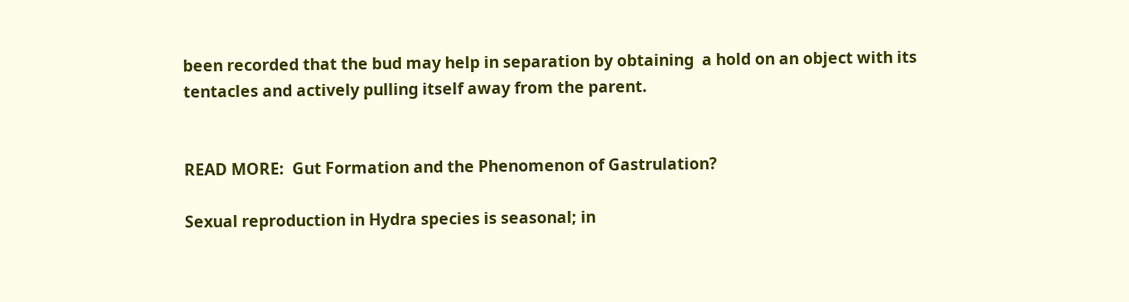been recorded that the bud may help in separation by obtaining  a hold on an object with its tentacles and actively pulling itself away from the parent.


READ MORE:  Gut Formation and the Phenomenon of Gastrulation?

Sexual reproduction in Hydra species is seasonal; in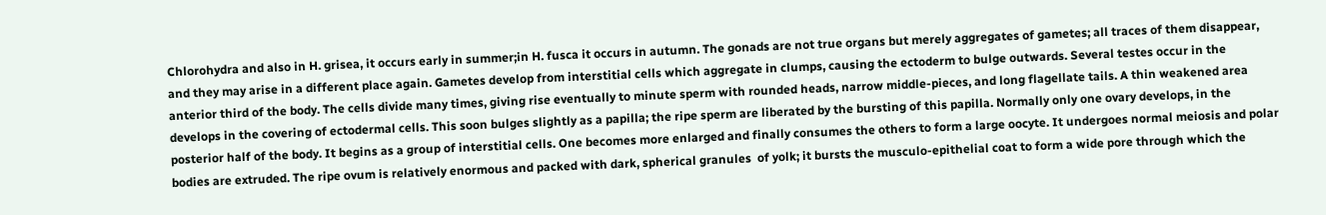Chlorohydra and also in H. grisea, it occurs early in summer;in H. fusca it occurs in autumn. The gonads are not true organs but merely aggregates of gametes; all traces of them disappear, and they may arise in a different place again. Gametes develop from interstitial cells which aggregate in clumps, causing the ectoderm to bulge outwards. Several testes occur in the anterior third of the body. The cells divide many times, giving rise eventually to minute sperm with rounded heads, narrow middle-pieces, and long flagellate tails. A thin weakened area develops in the covering of ectodermal cells. This soon bulges slightly as a papilla; the ripe sperm are liberated by the bursting of this papilla. Normally only one ovary develops, in the posterior half of the body. It begins as a group of interstitial cells. One becomes more enlarged and finally consumes the others to form a large oocyte. It undergoes normal meiosis and polar bodies are extruded. The ripe ovum is relatively enormous and packed with dark, spherical granules  of yolk; it bursts the musculo-epithelial coat to form a wide pore through which the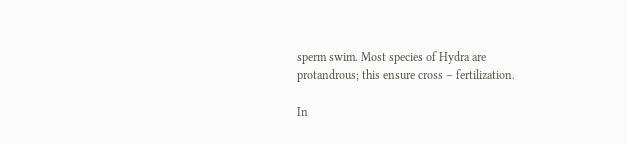sperm swim. Most species of Hydra are protandrous; this ensure cross – fertilization.

In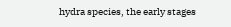hydra species, the early stages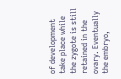of development take place while the zygote is still retained in the ovary. Eventually the embryo,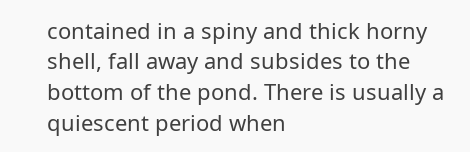contained in a spiny and thick horny shell, fall away and subsides to the bottom of the pond. There is usually a quiescent period when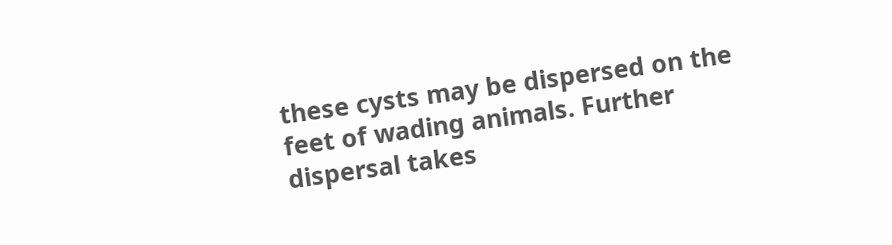these cysts may be dispersed on the feet of wading animals. Further dispersal takes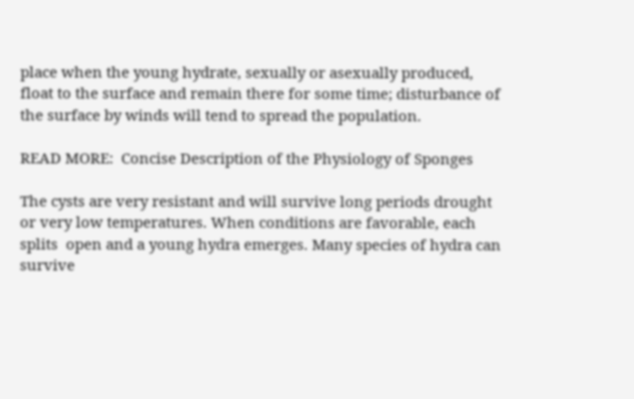place when the young hydrate, sexually or asexually produced, float to the surface and remain there for some time; disturbance of the surface by winds will tend to spread the population.

READ MORE:  Concise Description of the Physiology of Sponges

The cysts are very resistant and will survive long periods drought or very low temperatures. When conditions are favorable, each splits  open and a young hydra emerges. Many species of hydra can survive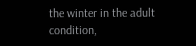the winter in the adult condition,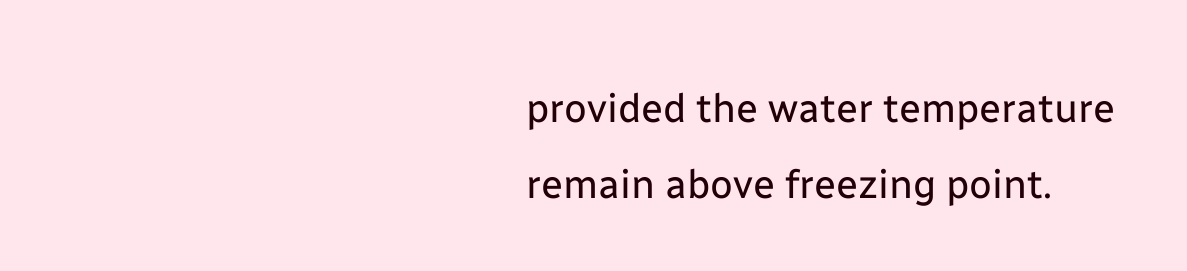provided the water temperature remain above freezing point.